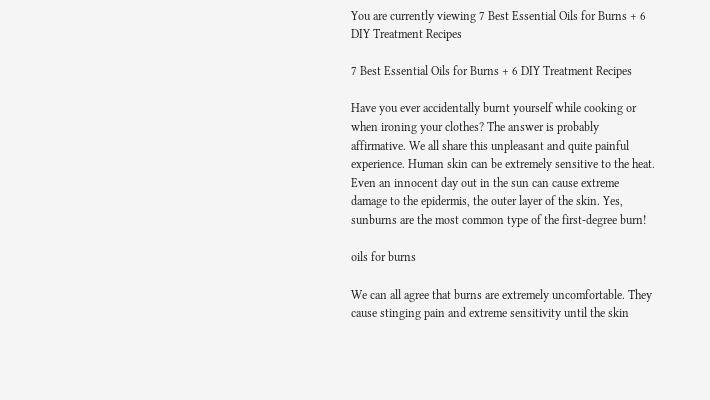You are currently viewing 7 Best Essential Oils for Burns + 6 DIY Treatment Recipes

7 Best Essential Oils for Burns + 6 DIY Treatment Recipes

Have you ever accidentally burnt yourself while cooking or when ironing your clothes? The answer is probably affirmative. We all share this unpleasant and quite painful experience. Human skin can be extremely sensitive to the heat. Even an innocent day out in the sun can cause extreme damage to the epidermis, the outer layer of the skin. Yes, sunburns are the most common type of the first-degree burn!

oils for burns

We can all agree that burns are extremely uncomfortable. They cause stinging pain and extreme sensitivity until the skin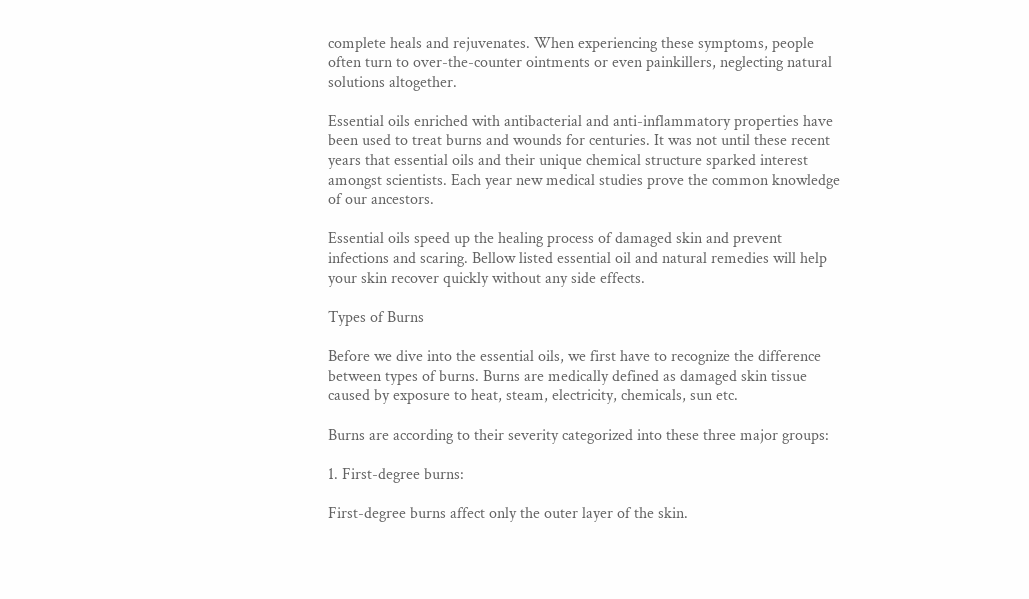complete heals and rejuvenates. When experiencing these symptoms, people often turn to over-the-counter ointments or even painkillers, neglecting natural solutions altogether.

Essential oils enriched with antibacterial and anti-inflammatory properties have been used to treat burns and wounds for centuries. It was not until these recent years that essential oils and their unique chemical structure sparked interest amongst scientists. Each year new medical studies prove the common knowledge of our ancestors.

Essential oils speed up the healing process of damaged skin and prevent infections and scaring. Bellow listed essential oil and natural remedies will help your skin recover quickly without any side effects.

Types of Burns

Before we dive into the essential oils, we first have to recognize the difference between types of burns. Burns are medically defined as damaged skin tissue caused by exposure to heat, steam, electricity, chemicals, sun etc.

Burns are according to their severity categorized into these three major groups:

1. First-degree burns:

First-degree burns affect only the outer layer of the skin.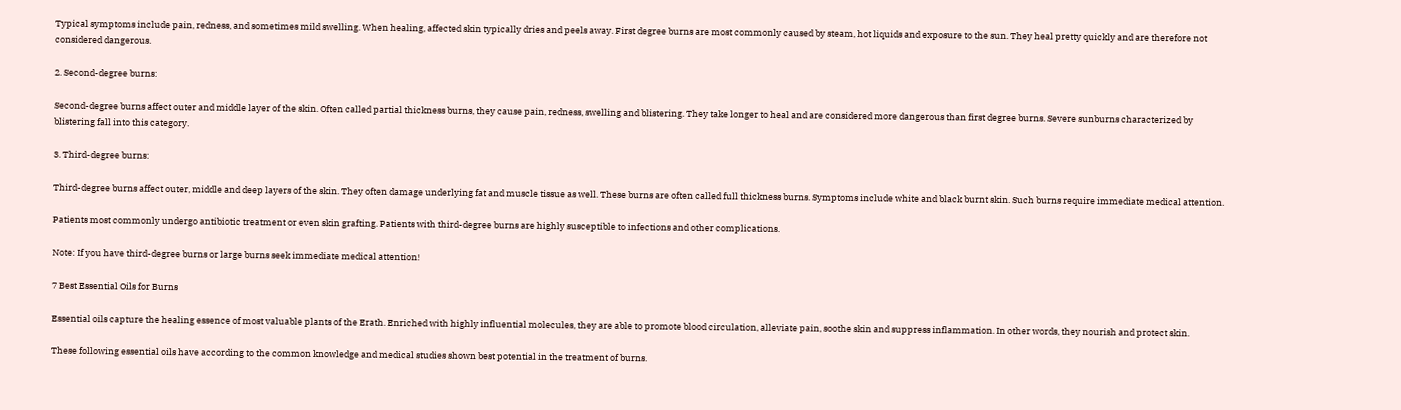Typical symptoms include pain, redness, and sometimes mild swelling. When healing, affected skin typically dries and peels away. First degree burns are most commonly caused by steam, hot liquids and exposure to the sun. They heal pretty quickly and are therefore not considered dangerous.

2. Second-degree burns:

Second-degree burns affect outer and middle layer of the skin. Often called partial thickness burns, they cause pain, redness, swelling and blistering. They take longer to heal and are considered more dangerous than first degree burns. Severe sunburns characterized by blistering fall into this category.

3. Third-degree burns:

Third-degree burns affect outer, middle and deep layers of the skin. They often damage underlying fat and muscle tissue as well. These burns are often called full thickness burns. Symptoms include white and black burnt skin. Such burns require immediate medical attention.

Patients most commonly undergo antibiotic treatment or even skin grafting. Patients with third-degree burns are highly susceptible to infections and other complications.

Note: If you have third-degree burns or large burns seek immediate medical attention!

7 Best Essential Oils for Burns

Essential oils capture the healing essence of most valuable plants of the Erath. Enriched with highly influential molecules, they are able to promote blood circulation, alleviate pain, soothe skin and suppress inflammation. In other words, they nourish and protect skin.

These following essential oils have according to the common knowledge and medical studies shown best potential in the treatment of burns.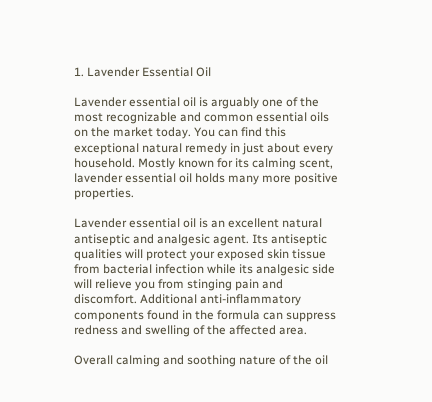1. Lavender Essential Oil

Lavender essential oil is arguably one of the most recognizable and common essential oils on the market today. You can find this exceptional natural remedy in just about every household. Mostly known for its calming scent, lavender essential oil holds many more positive properties.

Lavender essential oil is an excellent natural antiseptic and analgesic agent. Its antiseptic qualities will protect your exposed skin tissue from bacterial infection while its analgesic side will relieve you from stinging pain and discomfort. Additional anti-inflammatory components found in the formula can suppress redness and swelling of the affected area.

Overall calming and soothing nature of the oil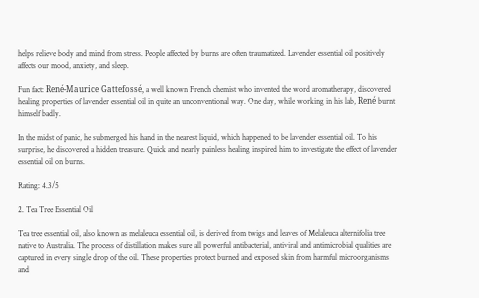helps relieve body and mind from stress. People affected by burns are often traumatized. Lavender essential oil positively affects our mood, anxiety, and sleep.

Fun fact: René-Maurice Gattefossé, a well known French chemist who invented the word aromatherapy, discovered healing properties of lavender essential oil in quite an unconventional way. One day, while working in his lab, René burnt himself badly.

In the midst of panic, he submerged his hand in the nearest liquid, which happened to be lavender essential oil. To his surprise, he discovered a hidden treasure. Quick and nearly painless healing inspired him to investigate the effect of lavender essential oil on burns.

Rating: 4.3/5

2. Tea Tree Essential Oil

Tea tree essential oil, also known as melaleuca essential oil, is derived from twigs and leaves of Melaleuca alternifolia tree native to Australia. The process of distillation makes sure all powerful antibacterial, antiviral and antimicrobial qualities are captured in every single drop of the oil. These properties protect burned and exposed skin from harmful microorganisms and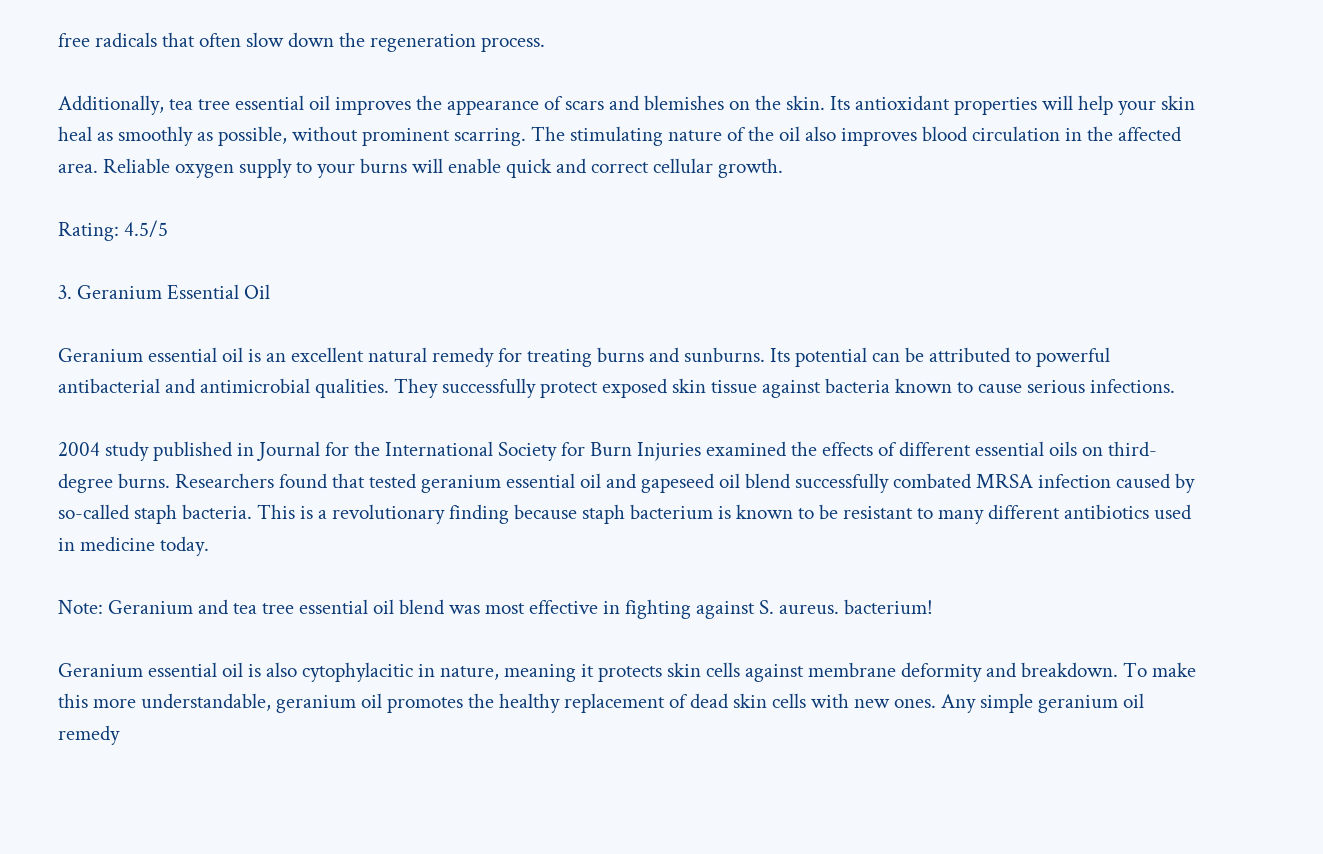free radicals that often slow down the regeneration process.

Additionally, tea tree essential oil improves the appearance of scars and blemishes on the skin. Its antioxidant properties will help your skin heal as smoothly as possible, without prominent scarring. The stimulating nature of the oil also improves blood circulation in the affected area. Reliable oxygen supply to your burns will enable quick and correct cellular growth.

Rating: 4.5/5

3. Geranium Essential Oil

Geranium essential oil is an excellent natural remedy for treating burns and sunburns. Its potential can be attributed to powerful antibacterial and antimicrobial qualities. They successfully protect exposed skin tissue against bacteria known to cause serious infections.

2004 study published in Journal for the International Society for Burn Injuries examined the effects of different essential oils on third-degree burns. Researchers found that tested geranium essential oil and gapeseed oil blend successfully combated MRSA infection caused by so-called staph bacteria. This is a revolutionary finding because staph bacterium is known to be resistant to many different antibiotics used in medicine today.

Note: Geranium and tea tree essential oil blend was most effective in fighting against S. aureus. bacterium!

Geranium essential oil is also cytophylacitic in nature, meaning it protects skin cells against membrane deformity and breakdown. To make this more understandable, geranium oil promotes the healthy replacement of dead skin cells with new ones. Any simple geranium oil remedy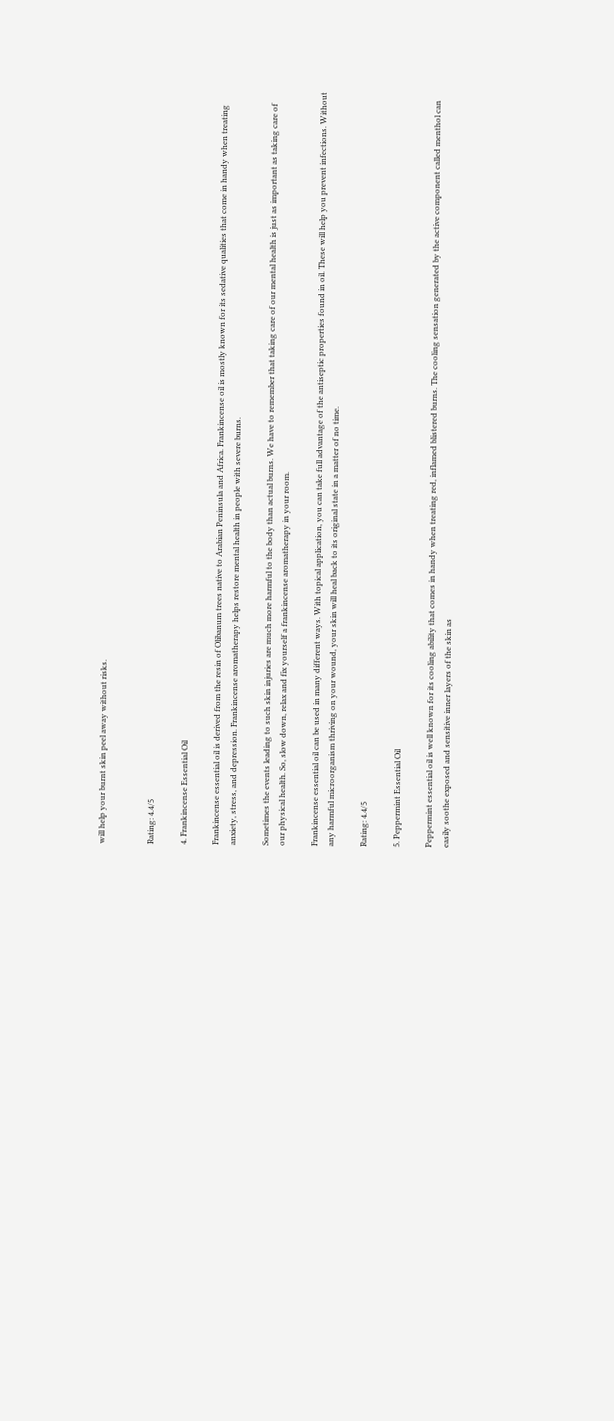will help your burnt skin peel away without risks.


Rating: 4.4/5

4. Frankincense Essential Oil

Frankincense essential oil is derived from the resin of Olibanum trees native to Arabian Peninsula and Africa. Frankincense oil is mostly known for its sedative qualities that come in handy when treating anxiety, stress, and depression. Frankincense aromatherapy helps restore mental health in people with severe burns.

Sometimes the events leading to such skin injuries are much more harmful to the body than actual burns. We have to remember that taking care of our mental health is just as important as taking care of our physical health. So, slow down, relax and fix yourself a frankincense aromatherapy in your room.

Frankincense essential oil can be used in many different ways. With topical application, you can take full advantage of the antiseptic properties found in oil. These will help you prevent infections. Without any harmful microorganism thriving on your wound, your skin will heal back to its original state in a matter of no time.

Rating: 4.4/5

5. Peppermint Essential Oil

Peppermint essential oil is well known for its cooling ability that comes in handy when treating red, inflamed blistered burns. The cooling sensation generated by the active component called menthol can easily soothe exposed and sensitive inner layers of the skin as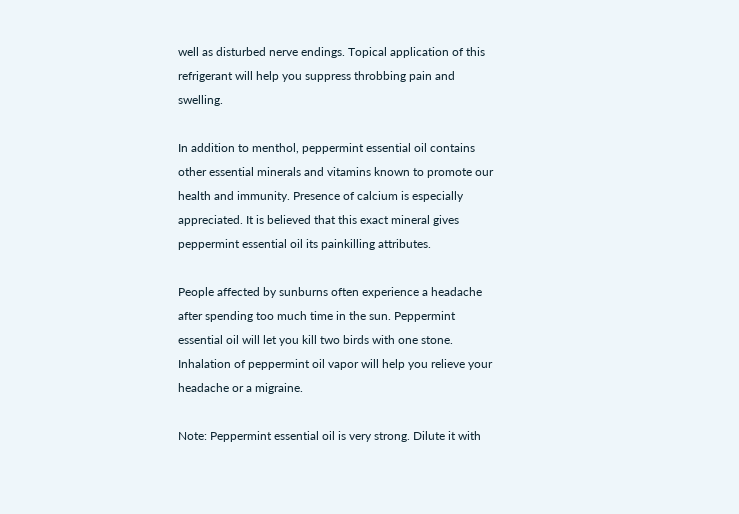well as disturbed nerve endings. Topical application of this refrigerant will help you suppress throbbing pain and swelling.

In addition to menthol, peppermint essential oil contains other essential minerals and vitamins known to promote our health and immunity. Presence of calcium is especially appreciated. It is believed that this exact mineral gives peppermint essential oil its painkilling attributes.

People affected by sunburns often experience a headache after spending too much time in the sun. Peppermint essential oil will let you kill two birds with one stone. Inhalation of peppermint oil vapor will help you relieve your headache or a migraine.

Note: Peppermint essential oil is very strong. Dilute it with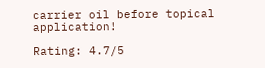carrier oil before topical application!

Rating: 4.7/5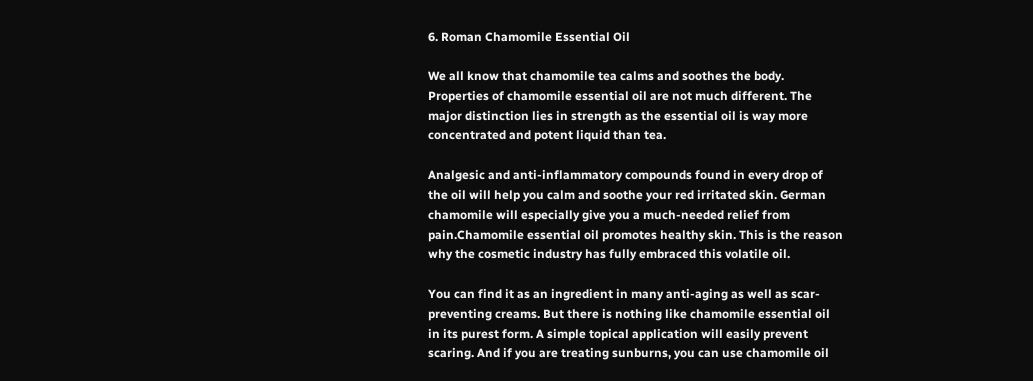6. Roman Chamomile Essential Oil

We all know that chamomile tea calms and soothes the body. Properties of chamomile essential oil are not much different. The major distinction lies in strength as the essential oil is way more concentrated and potent liquid than tea.

Analgesic and anti-inflammatory compounds found in every drop of the oil will help you calm and soothe your red irritated skin. German chamomile will especially give you a much-needed relief from pain.Chamomile essential oil promotes healthy skin. This is the reason why the cosmetic industry has fully embraced this volatile oil.

You can find it as an ingredient in many anti-aging as well as scar-preventing creams. But there is nothing like chamomile essential oil in its purest form. A simple topical application will easily prevent scaring. And if you are treating sunburns, you can use chamomile oil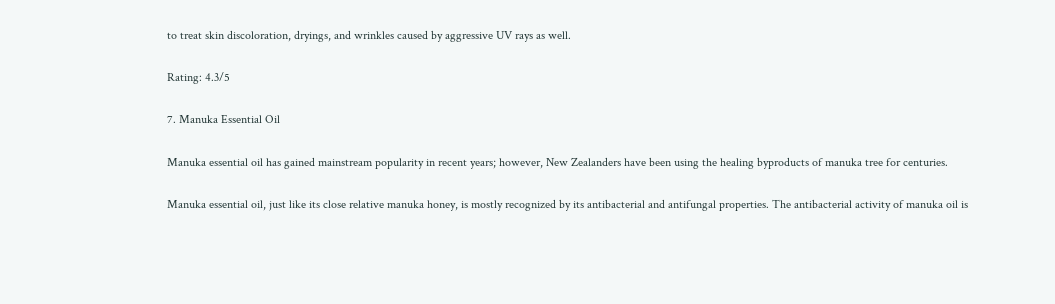to treat skin discoloration, dryings, and wrinkles caused by aggressive UV rays as well.

Rating: 4.3/5

7. Manuka Essential Oil

Manuka essential oil has gained mainstream popularity in recent years; however, New Zealanders have been using the healing byproducts of manuka tree for centuries.

Manuka essential oil, just like its close relative manuka honey, is mostly recognized by its antibacterial and antifungal properties. The antibacterial activity of manuka oil is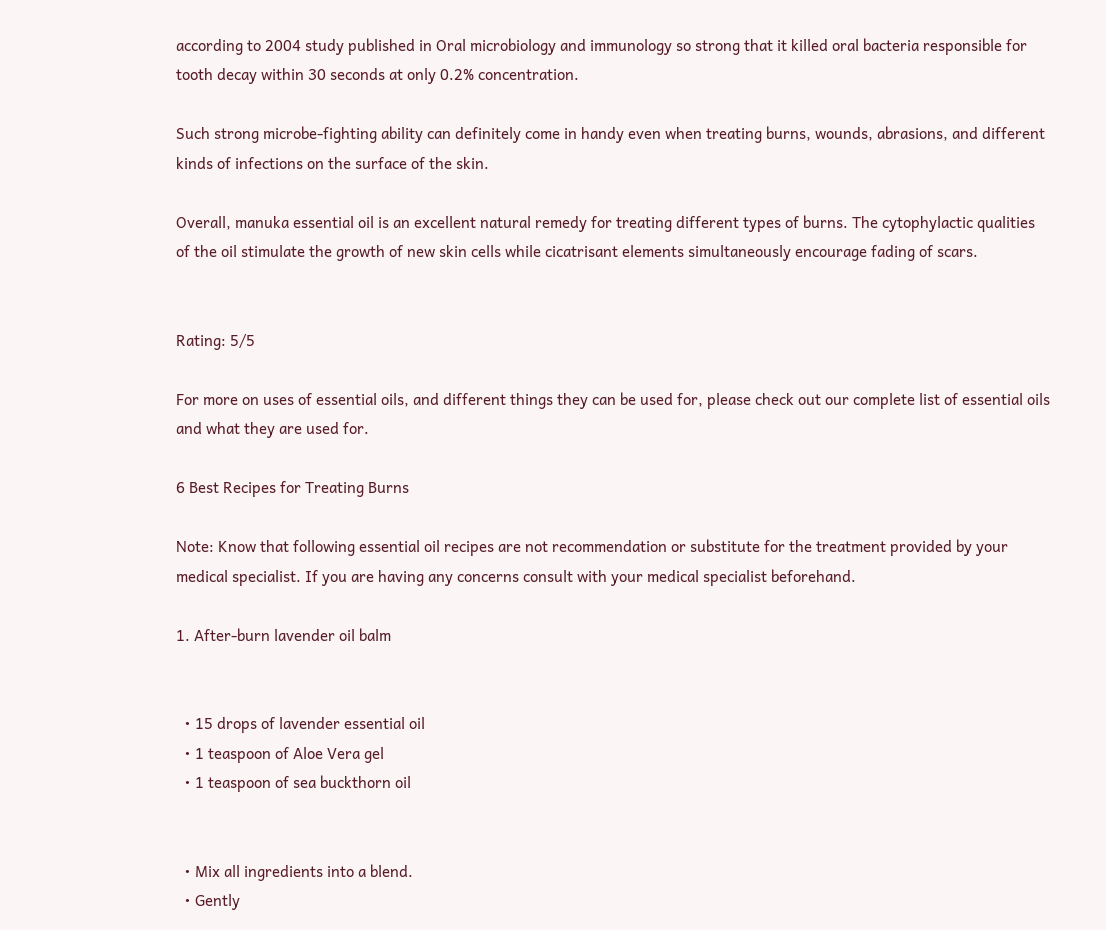according to 2004 study published in Oral microbiology and immunology so strong that it killed oral bacteria responsible for tooth decay within 30 seconds at only 0.2% concentration.

Such strong microbe-fighting ability can definitely come in handy even when treating burns, wounds, abrasions, and different kinds of infections on the surface of the skin.

Overall, manuka essential oil is an excellent natural remedy for treating different types of burns. The cytophylactic qualities of the oil stimulate the growth of new skin cells while cicatrisant elements simultaneously encourage fading of scars.


Rating: 5/5

For more on uses of essential oils, and different things they can be used for, please check out our complete list of essential oils and what they are used for.

6 Best Recipes for Treating Burns

Note: Know that following essential oil recipes are not recommendation or substitute for the treatment provided by your medical specialist. If you are having any concerns consult with your medical specialist beforehand.

1. After-burn lavender oil balm


  • 15 drops of lavender essential oil
  • 1 teaspoon of Aloe Vera gel
  • 1 teaspoon of sea buckthorn oil


  • Mix all ingredients into a blend.
  • Gently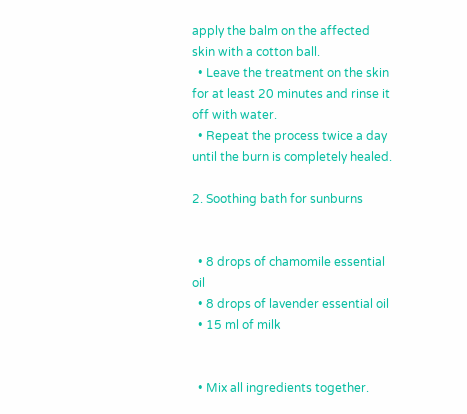apply the balm on the affected skin with a cotton ball.
  • Leave the treatment on the skin for at least 20 minutes and rinse it off with water.
  • Repeat the process twice a day until the burn is completely healed.

2. Soothing bath for sunburns


  • 8 drops of chamomile essential oil
  • 8 drops of lavender essential oil
  • 15 ml of milk


  • Mix all ingredients together.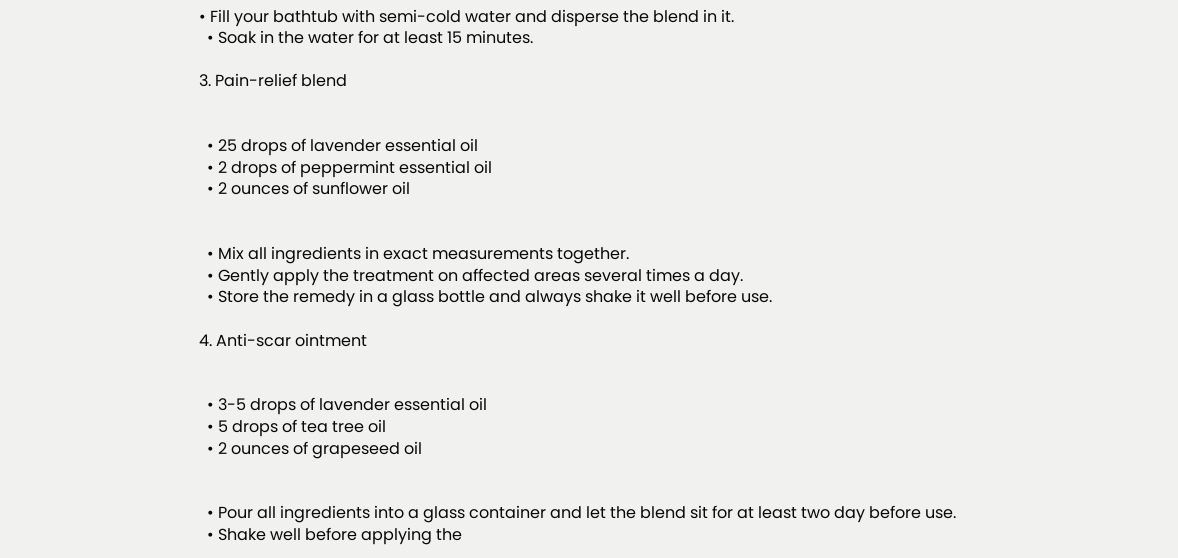• Fill your bathtub with semi-cold water and disperse the blend in it.
  • Soak in the water for at least 15 minutes.

3. Pain-relief blend


  • 25 drops of lavender essential oil
  • 2 drops of peppermint essential oil
  • 2 ounces of sunflower oil


  • Mix all ingredients in exact measurements together.
  • Gently apply the treatment on affected areas several times a day.
  • Store the remedy in a glass bottle and always shake it well before use.

4. Anti-scar ointment


  • 3-5 drops of lavender essential oil
  • 5 drops of tea tree oil
  • 2 ounces of grapeseed oil


  • Pour all ingredients into a glass container and let the blend sit for at least two day before use.
  • Shake well before applying the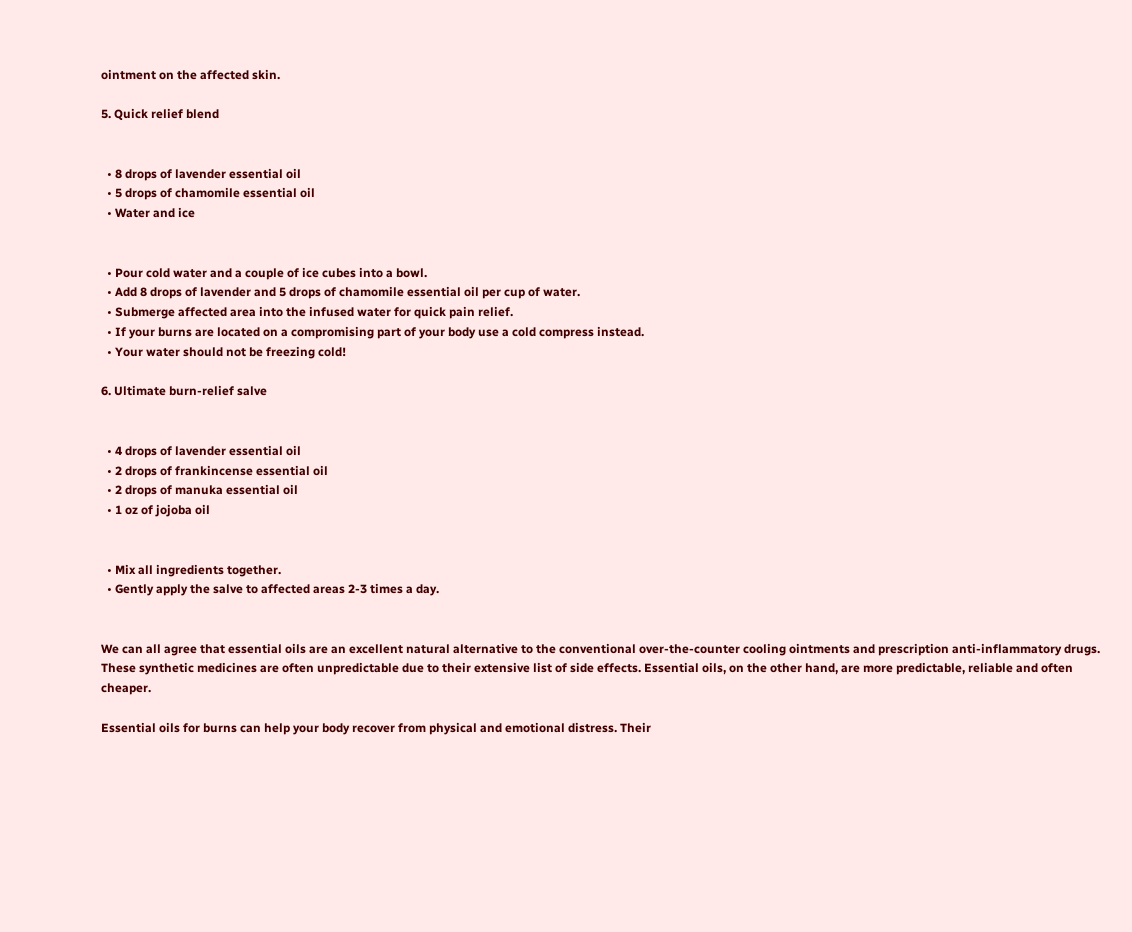ointment on the affected skin.

5. Quick relief blend


  • 8 drops of lavender essential oil
  • 5 drops of chamomile essential oil
  • Water and ice


  • Pour cold water and a couple of ice cubes into a bowl.
  • Add 8 drops of lavender and 5 drops of chamomile essential oil per cup of water.
  • Submerge affected area into the infused water for quick pain relief.
  • If your burns are located on a compromising part of your body use a cold compress instead.
  • Your water should not be freezing cold!

6. Ultimate burn-relief salve


  • 4 drops of lavender essential oil
  • 2 drops of frankincense essential oil
  • 2 drops of manuka essential oil
  • 1 oz of jojoba oil


  • Mix all ingredients together.
  • Gently apply the salve to affected areas 2-3 times a day.


We can all agree that essential oils are an excellent natural alternative to the conventional over-the-counter cooling ointments and prescription anti-inflammatory drugs. These synthetic medicines are often unpredictable due to their extensive list of side effects. Essential oils, on the other hand, are more predictable, reliable and often cheaper.

Essential oils for burns can help your body recover from physical and emotional distress. Their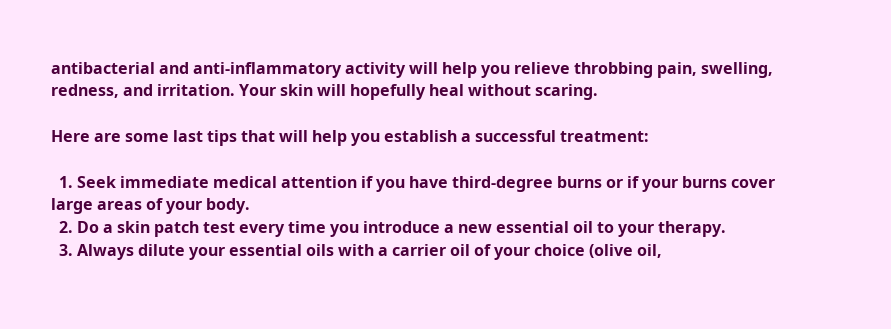antibacterial and anti-inflammatory activity will help you relieve throbbing pain, swelling, redness, and irritation. Your skin will hopefully heal without scaring.

Here are some last tips that will help you establish a successful treatment:

  1. Seek immediate medical attention if you have third-degree burns or if your burns cover large areas of your body.
  2. Do a skin patch test every time you introduce a new essential oil to your therapy.
  3. Always dilute your essential oils with a carrier oil of your choice (olive oil,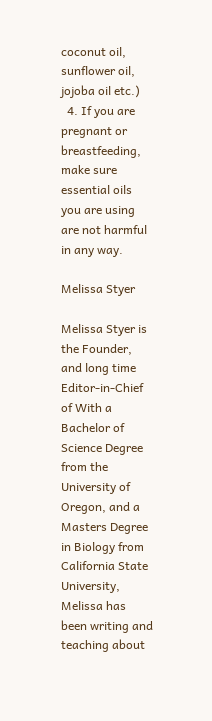coconut oil, sunflower oil, jojoba oil etc.)
  4. If you are pregnant or breastfeeding, make sure essential oils you are using are not harmful in any way.

Melissa Styer

Melissa Styer is the Founder, and long time Editor-in-Chief of With a Bachelor of Science Degree from the University of Oregon, and a Masters Degree in Biology from California State University, Melissa has been writing and teaching about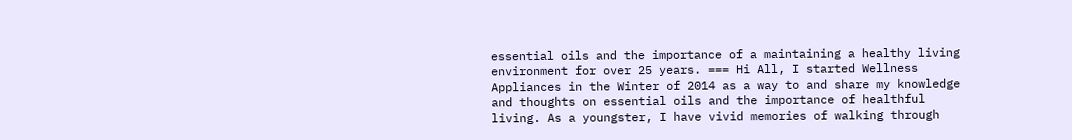essential oils and the importance of a maintaining a healthy living environment for over 25 years. === Hi All, I started Wellness Appliances in the Winter of 2014 as a way to and share my knowledge and thoughts on essential oils and the importance of healthful living. As a youngster, I have vivid memories of walking through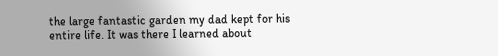the large fantastic garden my dad kept for his entire life. It was there I learned about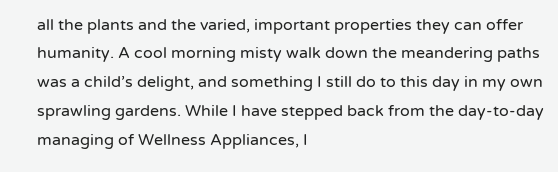all the plants and the varied, important properties they can offer humanity. A cool morning misty walk down the meandering paths was a child’s delight, and something I still do to this day in my own sprawling gardens. While I have stepped back from the day-to-day managing of Wellness Appliances, I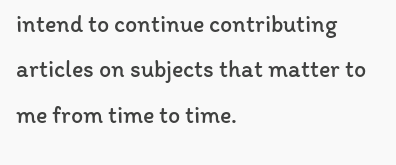intend to continue contributing articles on subjects that matter to me from time to time.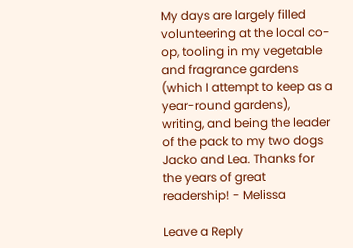My days are largely filled volunteering at the local co-op, tooling in my vegetable and fragrance gardens (which I attempt to keep as a year-round gardens), writing, and being the leader of the pack to my two dogs Jacko and Lea. Thanks for the years of great readership! - Melissa

Leave a Reply